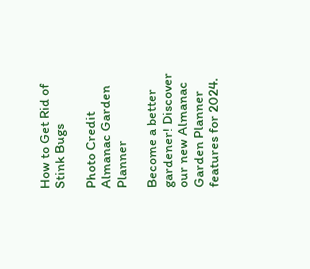How to Get Rid of Stink Bugs

Photo Credit
Almanac Garden Planner

Become a better gardener! Discover our new Almanac Garden Planner features for 2024.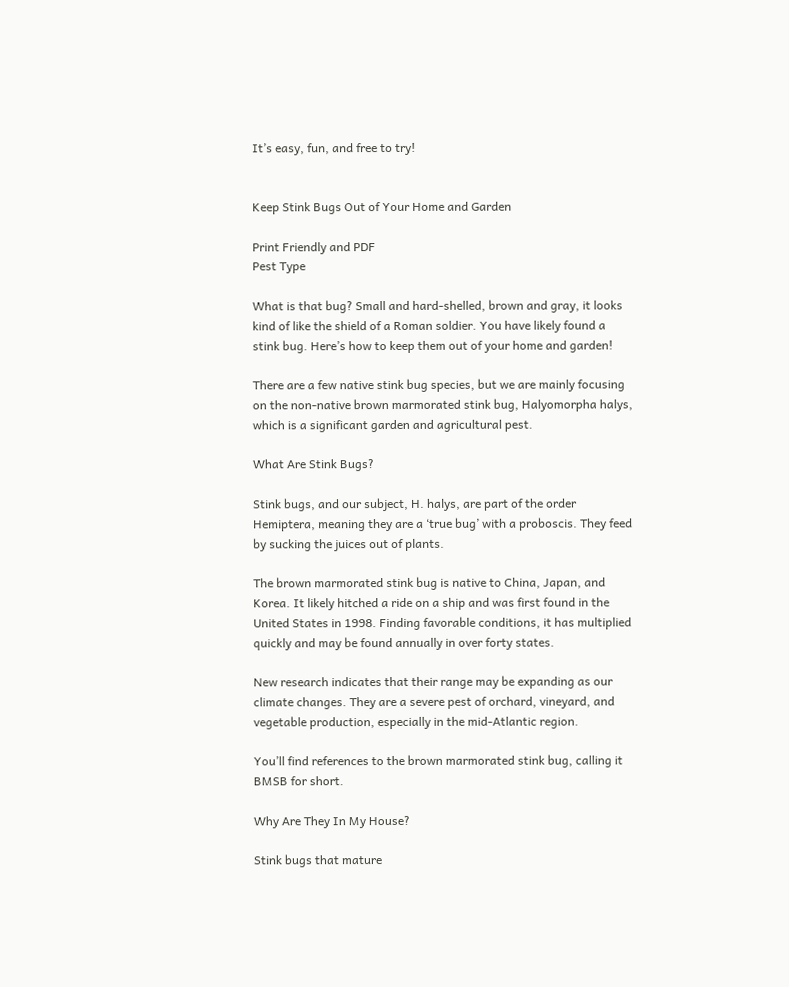It’s easy, fun, and free to try!


Keep Stink Bugs Out of Your Home and Garden

Print Friendly and PDF
Pest Type

What is that bug? Small and hard-shelled, brown and gray, it looks kind of like the shield of a Roman soldier. You have likely found a stink bug. Here’s how to keep them out of your home and garden!

There are a few native stink bug species, but we are mainly focusing on the non-native brown marmorated stink bug, Halyomorpha halys, which is a significant garden and agricultural pest.

What Are Stink Bugs?

Stink bugs, and our subject, H. halys, are part of the order Hemiptera, meaning they are a ‘true bug’ with a proboscis. They feed by sucking the juices out of plants.

The brown marmorated stink bug is native to China, Japan, and Korea. It likely hitched a ride on a ship and was first found in the United States in 1998. Finding favorable conditions, it has multiplied quickly and may be found annually in over forty states.

New research indicates that their range may be expanding as our climate changes. They are a severe pest of orchard, vineyard, and vegetable production, especially in the mid-Atlantic region.

You’ll find references to the brown marmorated stink bug, calling it BMSB for short.

Why Are They In My House?

Stink bugs that mature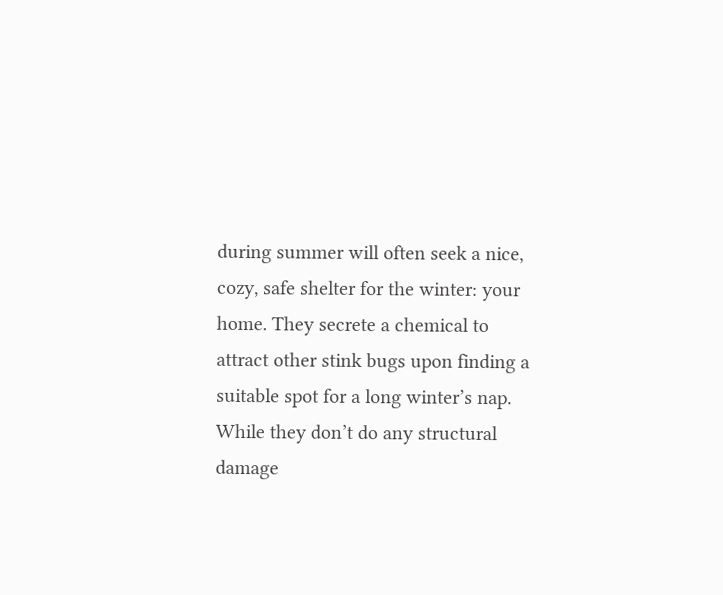during summer will often seek a nice, cozy, safe shelter for the winter: your home. They secrete a chemical to attract other stink bugs upon finding a suitable spot for a long winter’s nap. While they don’t do any structural damage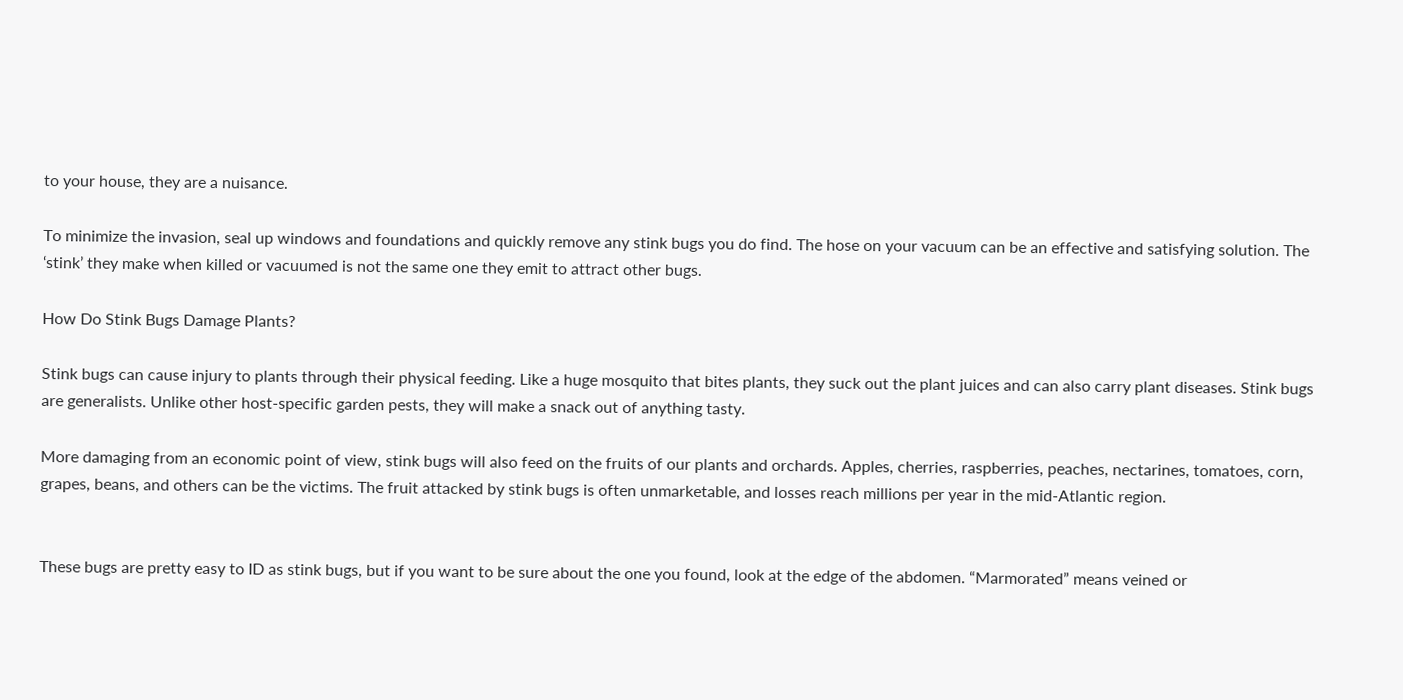to your house, they are a nuisance.

To minimize the invasion, seal up windows and foundations and quickly remove any stink bugs you do find. The hose on your vacuum can be an effective and satisfying solution. The ‘stink’ they make when killed or vacuumed is not the same one they emit to attract other bugs.

How Do Stink Bugs Damage Plants?

Stink bugs can cause injury to plants through their physical feeding. Like a huge mosquito that bites plants, they suck out the plant juices and can also carry plant diseases. Stink bugs are generalists. Unlike other host-specific garden pests, they will make a snack out of anything tasty.

More damaging from an economic point of view, stink bugs will also feed on the fruits of our plants and orchards. Apples, cherries, raspberries, peaches, nectarines, tomatoes, corn, grapes, beans, and others can be the victims. The fruit attacked by stink bugs is often unmarketable, and losses reach millions per year in the mid-Atlantic region.


These bugs are pretty easy to ID as stink bugs, but if you want to be sure about the one you found, look at the edge of the abdomen. “Marmorated” means veined or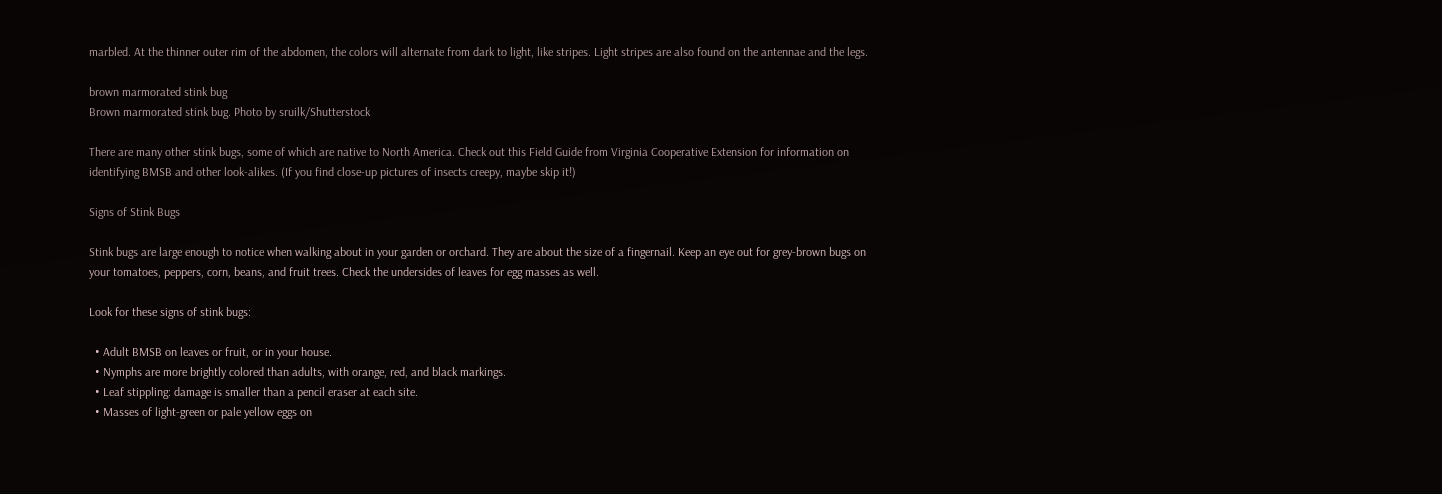marbled. At the thinner outer rim of the abdomen, the colors will alternate from dark to light, like stripes. Light stripes are also found on the antennae and the legs.

brown marmorated stink bug
Brown marmorated stink bug. Photo by sruilk/Shutterstock

There are many other stink bugs, some of which are native to North America. Check out this Field Guide from Virginia Cooperative Extension for information on identifying BMSB and other look-alikes. (If you find close-up pictures of insects creepy, maybe skip it!)

Signs of Stink Bugs

Stink bugs are large enough to notice when walking about in your garden or orchard. They are about the size of a fingernail. Keep an eye out for grey-brown bugs on your tomatoes, peppers, corn, beans, and fruit trees. Check the undersides of leaves for egg masses as well.

Look for these signs of stink bugs:

  • Adult BMSB on leaves or fruit, or in your house.
  • Nymphs are more brightly colored than adults, with orange, red, and black markings.
  • Leaf stippling: damage is smaller than a pencil eraser at each site.
  • Masses of light-green or pale yellow eggs on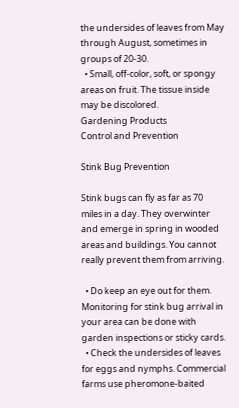the undersides of leaves from May through August, sometimes in groups of 20-30.
  • Small, off-color, soft, or spongy areas on fruit. The tissue inside may be discolored.
Gardening Products
Control and Prevention

Stink Bug Prevention

Stink bugs can fly as far as 70 miles in a day. They overwinter and emerge in spring in wooded areas and buildings. You cannot really prevent them from arriving.

  • Do keep an eye out for them. Monitoring for stink bug arrival in your area can be done with garden inspections or sticky cards.
  • Check the undersides of leaves for eggs and nymphs. Commercial farms use pheromone-baited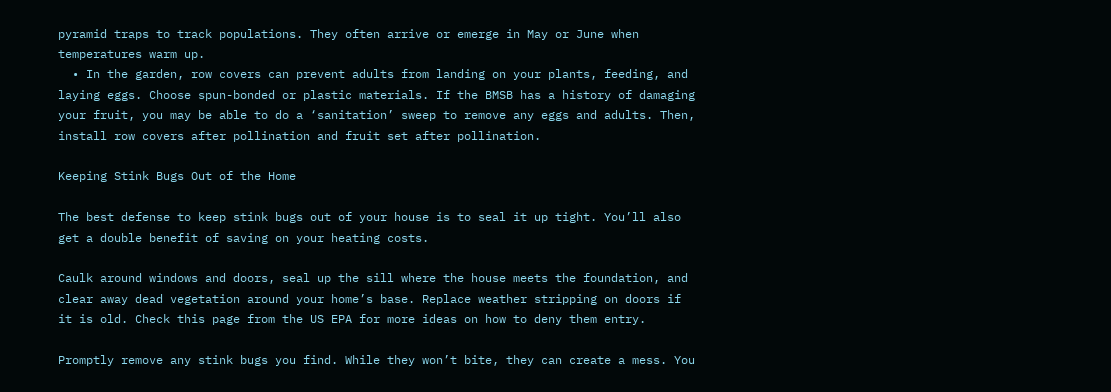pyramid traps to track populations. They often arrive or emerge in May or June when temperatures warm up.
  • In the garden, row covers can prevent adults from landing on your plants, feeding, and laying eggs. Choose spun-bonded or plastic materials. If the BMSB has a history of damaging your fruit, you may be able to do a ‘sanitation’ sweep to remove any eggs and adults. Then, install row covers after pollination and fruit set after pollination.

Keeping Stink Bugs Out of the Home

The best defense to keep stink bugs out of your house is to seal it up tight. You’ll also get a double benefit of saving on your heating costs.

Caulk around windows and doors, seal up the sill where the house meets the foundation, and clear away dead vegetation around your home’s base. Replace weather stripping on doors if it is old. Check this page from the US EPA for more ideas on how to deny them entry.

Promptly remove any stink bugs you find. While they won’t bite, they can create a mess. You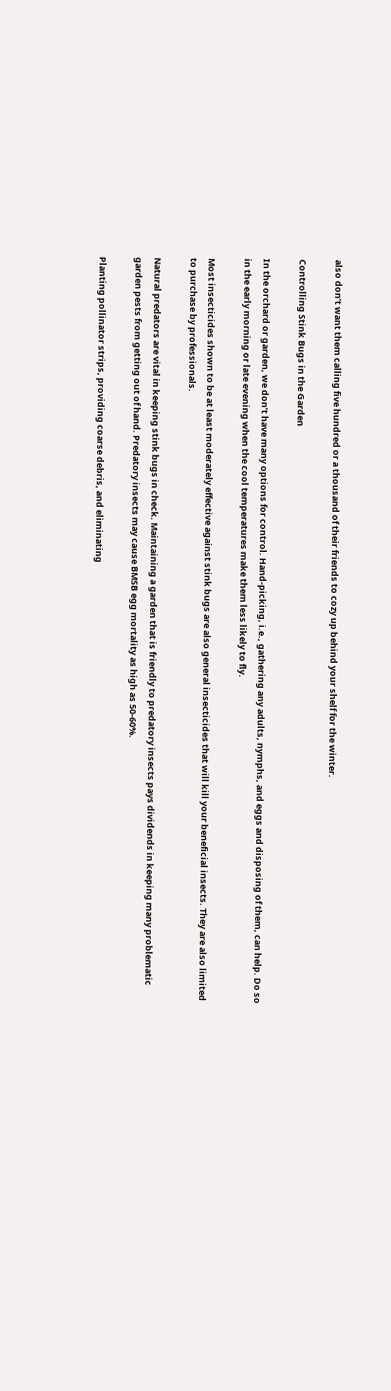also don’t want them calling five hundred or a thousand of their friends to cozy up behind your shelf for the winter.

Controlling Stink Bugs in the Garden

In the orchard or garden, we don’t have many options for control. Hand-picking, i.e., gathering any adults, nymphs, and eggs and disposing of them, can help. Do so in the early morning or late evening when the cool temperatures make them less likely to fly.

Most insecticides shown to be at least moderately effective against stink bugs are also general insecticides that will kill your beneficial insects. They are also limited to purchase by professionals.

Natural predators are vital in keeping stink bugs in check. Maintaining a garden that is friendly to predatory insects pays dividends in keeping many problematic garden pests from getting out of hand. Predatory insects may cause BMSB egg mortality as high as 50-60%.

Planting pollinator strips, providing coarse debris, and eliminating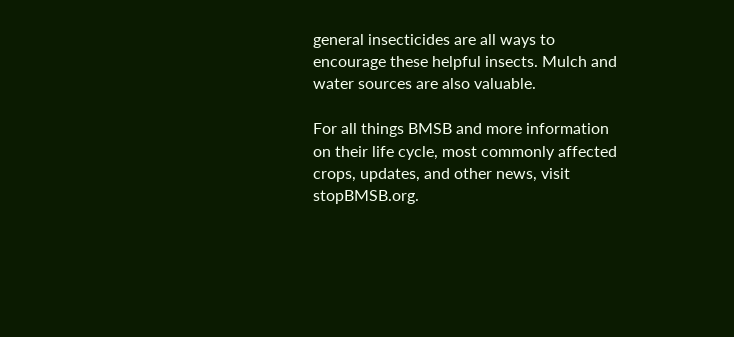general insecticides are all ways to encourage these helpful insects. Mulch and water sources are also valuable.

For all things BMSB and more information on their life cycle, most commonly affected crops, updates, and other news, visit stopBMSB.org.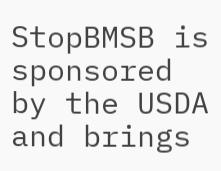StopBMSB is sponsored by the USDA and brings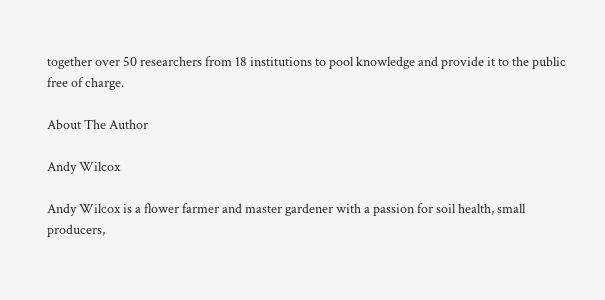together over 50 researchers from 18 institutions to pool knowledge and provide it to the public free of charge.

About The Author

Andy Wilcox

Andy Wilcox is a flower farmer and master gardener with a passion for soil health, small producers,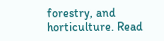forestry, and horticulture. Read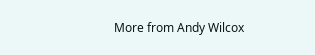More from Andy Wilcox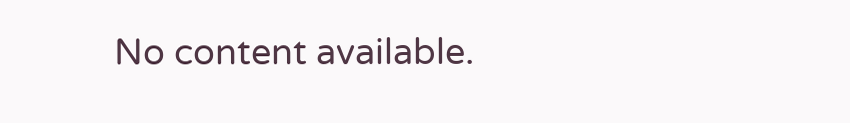No content available.